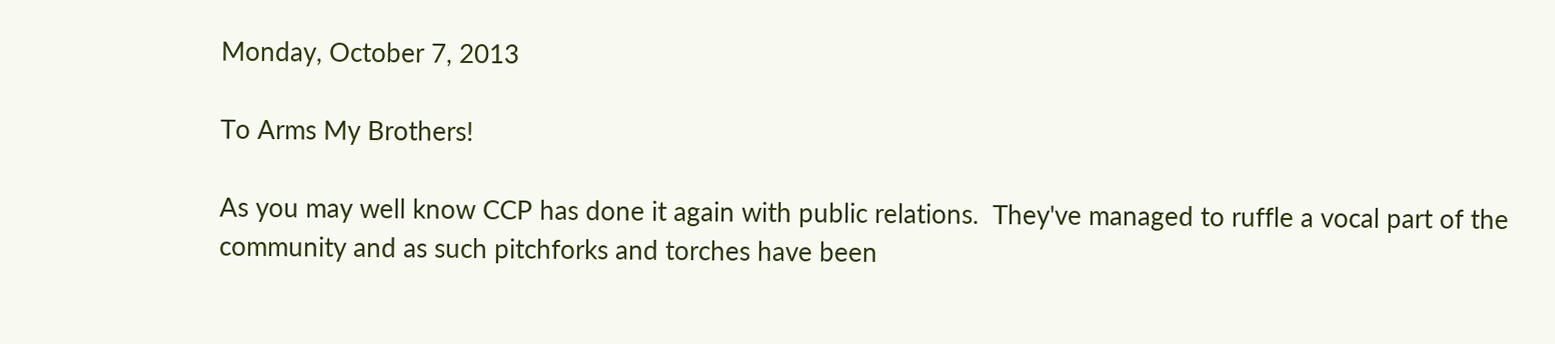Monday, October 7, 2013

To Arms My Brothers!

As you may well know CCP has done it again with public relations.  They've managed to ruffle a vocal part of the community and as such pitchforks and torches have been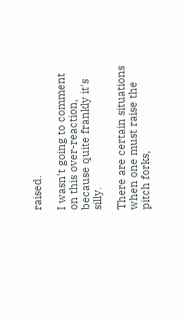raised.

I wasn't going to comment on this over-reaction, because quite frankly it's silly.

There are certain situations when one must raise the pitch forks,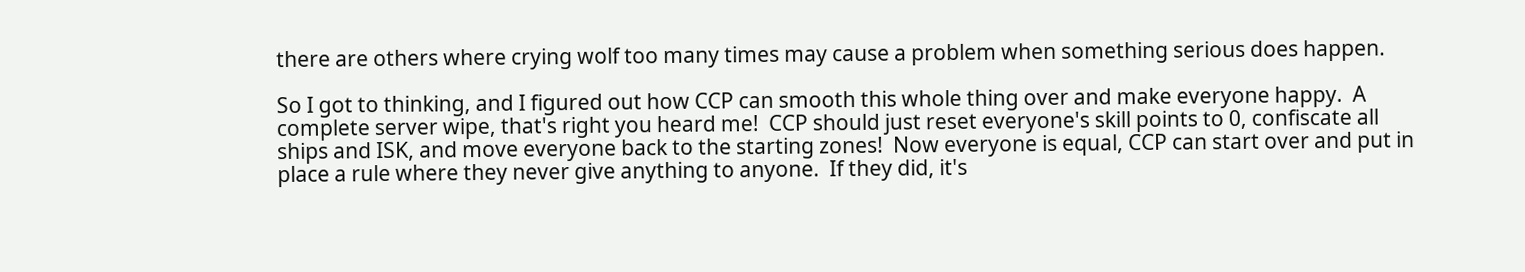there are others where crying wolf too many times may cause a problem when something serious does happen.

So I got to thinking, and I figured out how CCP can smooth this whole thing over and make everyone happy.  A complete server wipe, that's right you heard me!  CCP should just reset everyone's skill points to 0, confiscate all ships and ISK, and move everyone back to the starting zones!  Now everyone is equal, CCP can start over and put in place a rule where they never give anything to anyone.  If they did, it's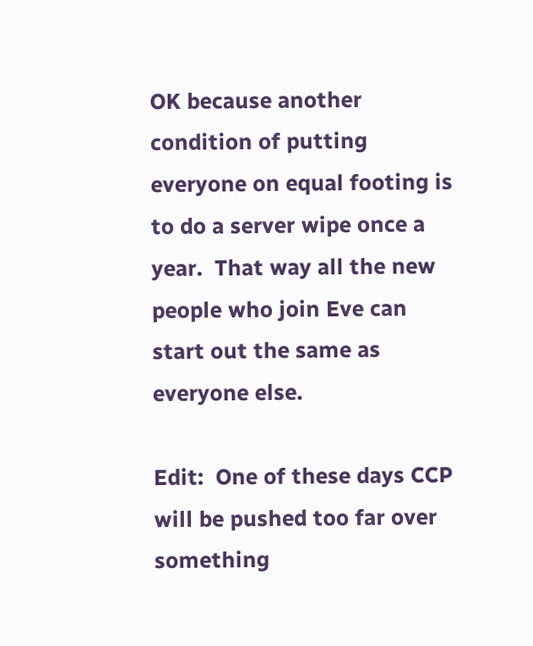OK because another condition of putting everyone on equal footing is to do a server wipe once a year.  That way all the new people who join Eve can start out the same as everyone else.

Edit:  One of these days CCP will be pushed too far over something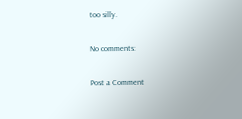too silly.

No comments:

Post a Comment